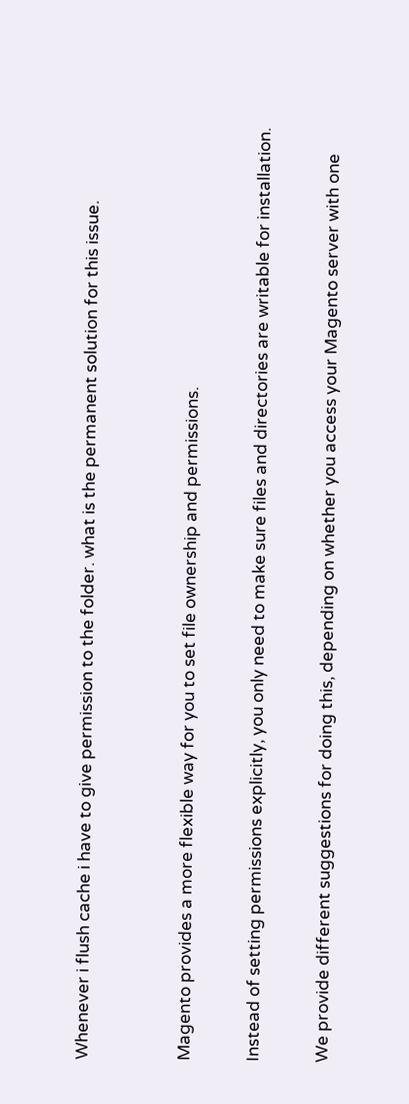Whenever i flush cache i have to give permission to the folder. what is the permanent solution for this issue.


Magento provides a more flexible way for you to set file ownership and permissions.

Instead of setting permissions explicitly, you only need to make sure files and directories are writable for installation.

We provide different suggestions for doing this, depending on whether you access your Magento server with one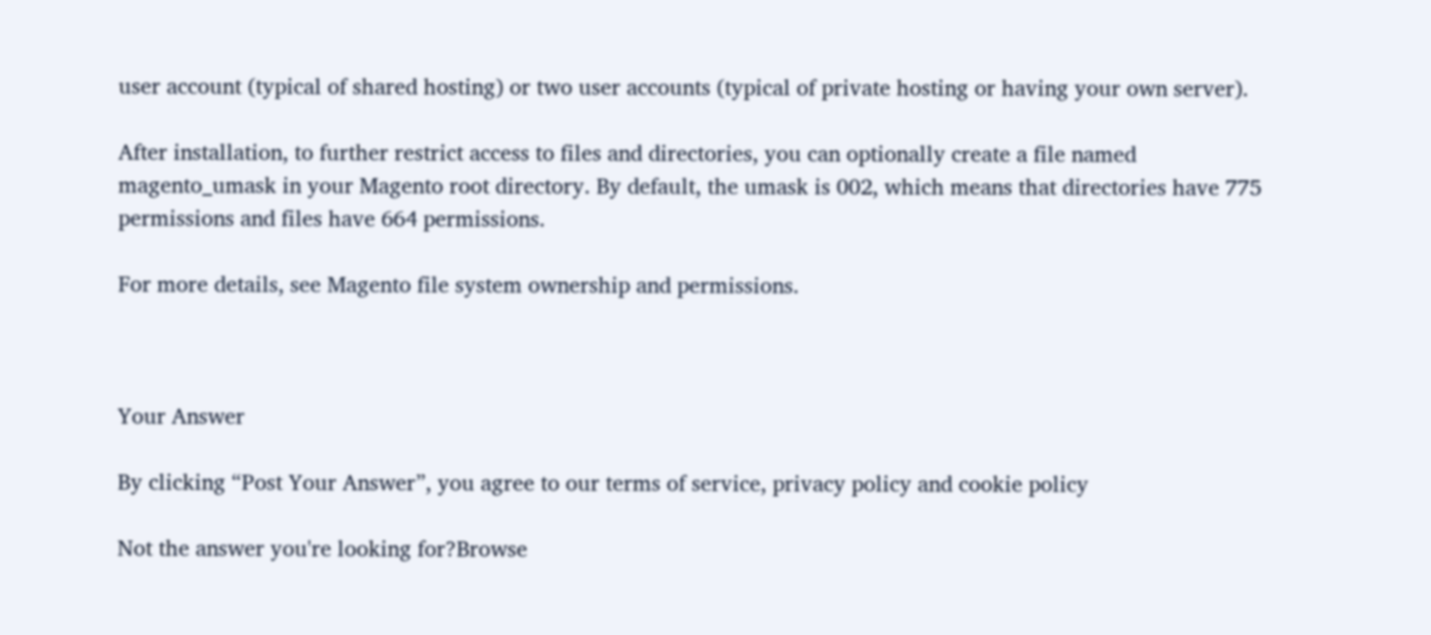user account (typical of shared hosting) or two user accounts (typical of private hosting or having your own server).

After installation, to further restrict access to files and directories, you can optionally create a file named magento_umask in your Magento root directory. By default, the umask is 002, which means that directories have 775 permissions and files have 664 permissions.

For more details, see Magento file system ownership and permissions.



Your Answer

By clicking “Post Your Answer”, you agree to our terms of service, privacy policy and cookie policy

Not the answer you're looking for?Browse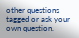other questions tagged or ask your own question.